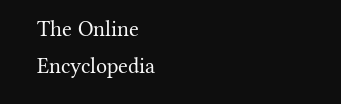The Online Encyclopedia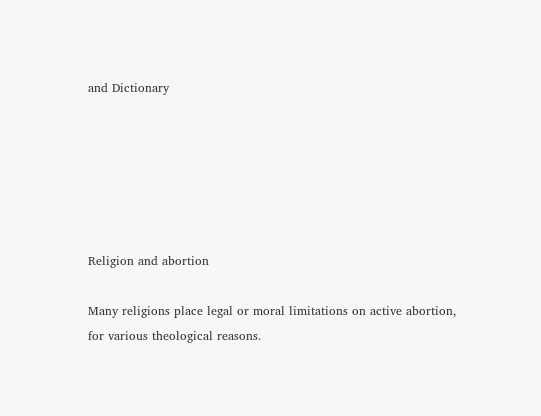and Dictionary






Religion and abortion

Many religions place legal or moral limitations on active abortion, for various theological reasons.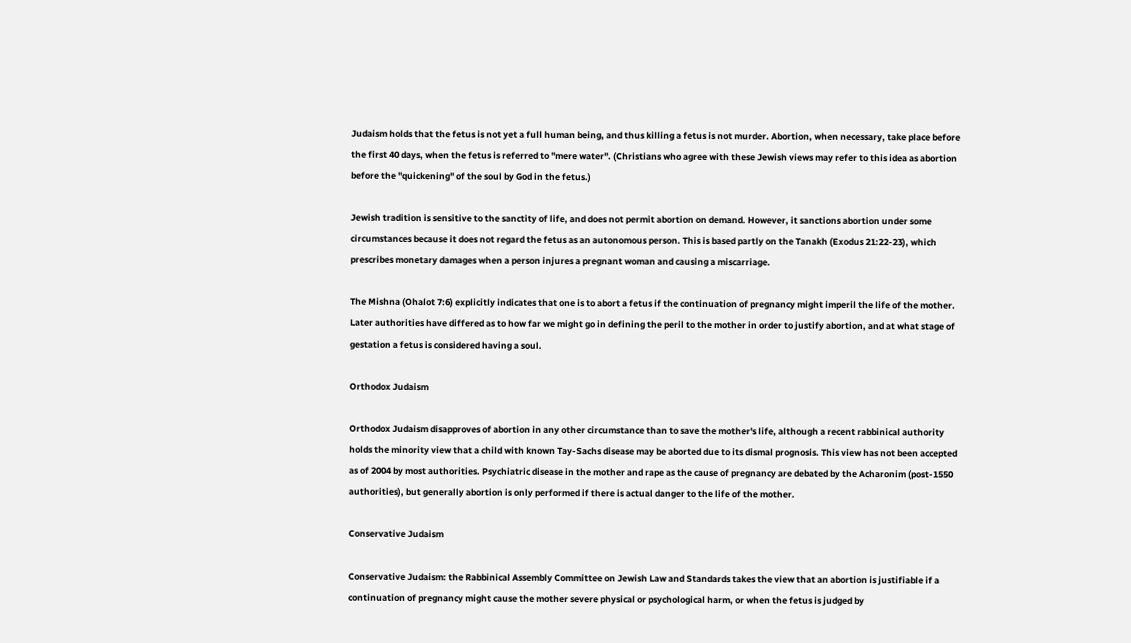Judaism holds that the fetus is not yet a full human being, and thus killing a fetus is not murder. Abortion, when necessary, take place before the first 40 days, when the fetus is referred to "mere water". (Christians who agree with these Jewish views may refer to this idea as abortion before the "quickening" of the soul by God in the fetus.)

Jewish tradition is sensitive to the sanctity of life, and does not permit abortion on demand. However, it sanctions abortion under some circumstances because it does not regard the fetus as an autonomous person. This is based partly on the Tanakh (Exodus 21:22-23), which prescribes monetary damages when a person injures a pregnant woman and causing a miscarriage.

The Mishna (Ohalot 7:6) explicitly indicates that one is to abort a fetus if the continuation of pregnancy might imperil the life of the mother. Later authorities have differed as to how far we might go in defining the peril to the mother in order to justify abortion, and at what stage of gestation a fetus is considered having a soul.

Orthodox Judaism

Orthodox Judaism disapproves of abortion in any other circumstance than to save the mother's life, although a recent rabbinical authority holds the minority view that a child with known Tay-Sachs disease may be aborted due to its dismal prognosis. This view has not been accepted as of 2004 by most authorities. Psychiatric disease in the mother and rape as the cause of pregnancy are debated by the Acharonim (post-1550 authorities), but generally abortion is only performed if there is actual danger to the life of the mother.

Conservative Judaism

Conservative Judaism: the Rabbinical Assembly Committee on Jewish Law and Standards takes the view that an abortion is justifiable if a continuation of pregnancy might cause the mother severe physical or psychological harm, or when the fetus is judged by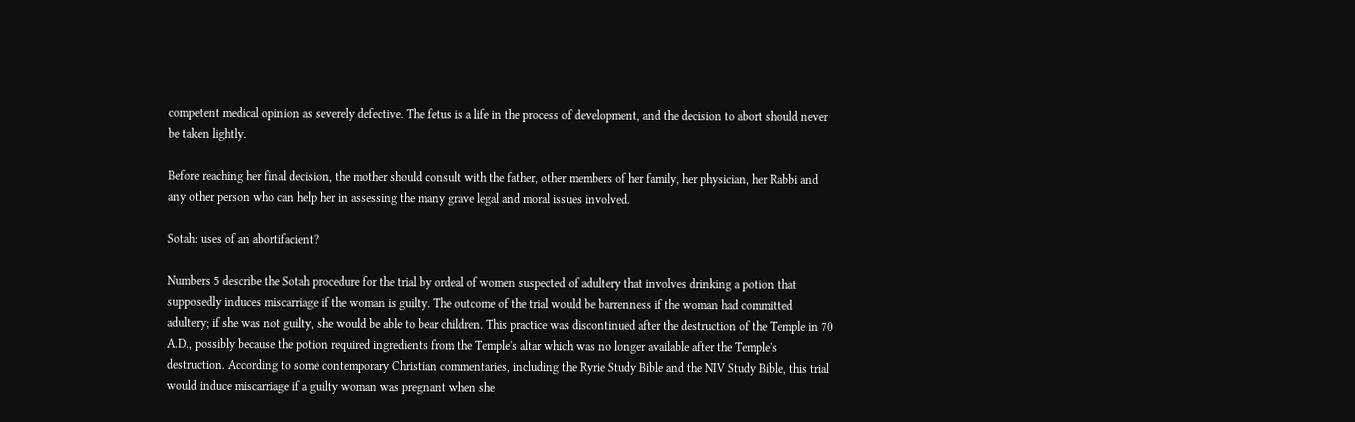competent medical opinion as severely defective. The fetus is a life in the process of development, and the decision to abort should never be taken lightly.

Before reaching her final decision, the mother should consult with the father, other members of her family, her physician, her Rabbi and any other person who can help her in assessing the many grave legal and moral issues involved.

Sotah: uses of an abortifacient?

Numbers 5 describe the Sotah procedure for the trial by ordeal of women suspected of adultery that involves drinking a potion that supposedly induces miscarriage if the woman is guilty. The outcome of the trial would be barrenness if the woman had committed adultery; if she was not guilty, she would be able to bear children. This practice was discontinued after the destruction of the Temple in 70 A.D., possibly because the potion required ingredients from the Temple's altar which was no longer available after the Temple's destruction. According to some contemporary Christian commentaries, including the Ryrie Study Bible and the NIV Study Bible, this trial would induce miscarriage if a guilty woman was pregnant when she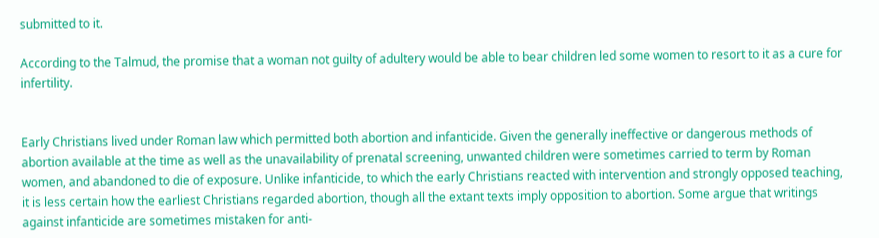submitted to it.

According to the Talmud, the promise that a woman not guilty of adultery would be able to bear children led some women to resort to it as a cure for infertility.


Early Christians lived under Roman law which permitted both abortion and infanticide. Given the generally ineffective or dangerous methods of abortion available at the time as well as the unavailability of prenatal screening, unwanted children were sometimes carried to term by Roman women, and abandoned to die of exposure. Unlike infanticide, to which the early Christians reacted with intervention and strongly opposed teaching, it is less certain how the earliest Christians regarded abortion, though all the extant texts imply opposition to abortion. Some argue that writings against infanticide are sometimes mistaken for anti-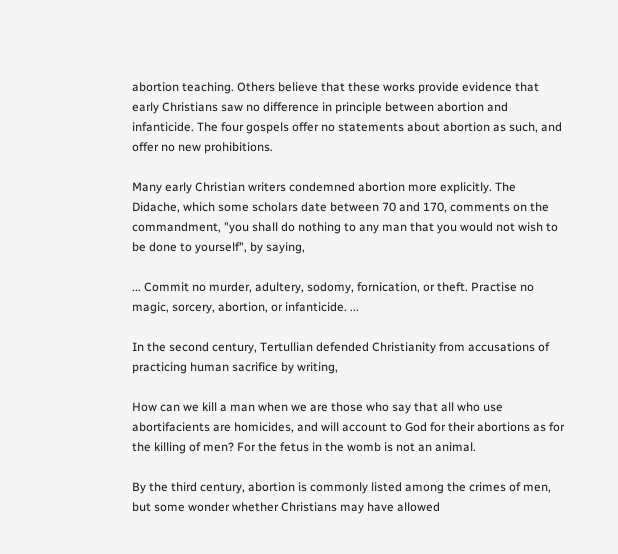abortion teaching. Others believe that these works provide evidence that early Christians saw no difference in principle between abortion and infanticide. The four gospels offer no statements about abortion as such, and offer no new prohibitions.

Many early Christian writers condemned abortion more explicitly. The Didache, which some scholars date between 70 and 170, comments on the commandment, "you shall do nothing to any man that you would not wish to be done to yourself", by saying,

... Commit no murder, adultery, sodomy, fornication, or theft. Practise no magic, sorcery, abortion, or infanticide. ...

In the second century, Tertullian defended Christianity from accusations of practicing human sacrifice by writing,

How can we kill a man when we are those who say that all who use abortifacients are homicides, and will account to God for their abortions as for the killing of men? For the fetus in the womb is not an animal.

By the third century, abortion is commonly listed among the crimes of men, but some wonder whether Christians may have allowed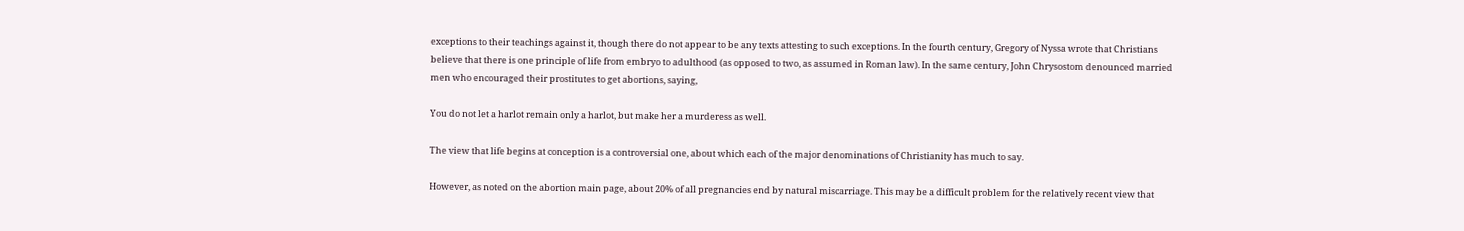exceptions to their teachings against it, though there do not appear to be any texts attesting to such exceptions. In the fourth century, Gregory of Nyssa wrote that Christians believe that there is one principle of life from embryo to adulthood (as opposed to two, as assumed in Roman law). In the same century, John Chrysostom denounced married men who encouraged their prostitutes to get abortions, saying,

You do not let a harlot remain only a harlot, but make her a murderess as well.

The view that life begins at conception is a controversial one, about which each of the major denominations of Christianity has much to say.

However, as noted on the abortion main page, about 20% of all pregnancies end by natural miscarriage. This may be a difficult problem for the relatively recent view that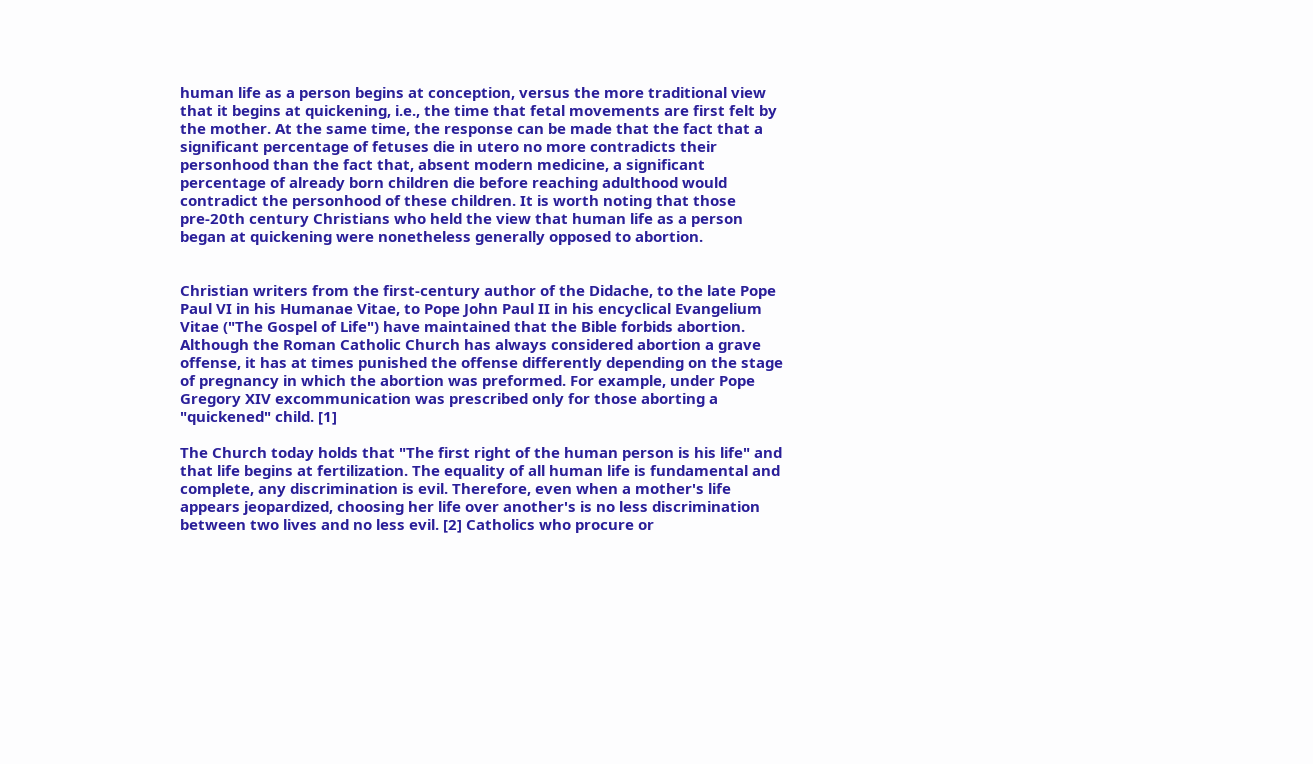human life as a person begins at conception, versus the more traditional view that it begins at quickening, i.e., the time that fetal movements are first felt by the mother. At the same time, the response can be made that the fact that a significant percentage of fetuses die in utero no more contradicts their personhood than the fact that, absent modern medicine, a significant percentage of already born children die before reaching adulthood would contradict the personhood of these children. It is worth noting that those pre-20th century Christians who held the view that human life as a person began at quickening were nonetheless generally opposed to abortion.


Christian writers from the first-century author of the Didache, to the late Pope Paul VI in his Humanae Vitae, to Pope John Paul II in his encyclical Evangelium Vitae ("The Gospel of Life") have maintained that the Bible forbids abortion. Although the Roman Catholic Church has always considered abortion a grave offense, it has at times punished the offense differently depending on the stage of pregnancy in which the abortion was preformed. For example, under Pope Gregory XIV excommunication was prescribed only for those aborting a "quickened" child. [1]

The Church today holds that "The first right of the human person is his life" and that life begins at fertilization. The equality of all human life is fundamental and complete, any discrimination is evil. Therefore, even when a mother's life appears jeopardized, choosing her life over another's is no less discrimination between two lives and no less evil. [2] Catholics who procure or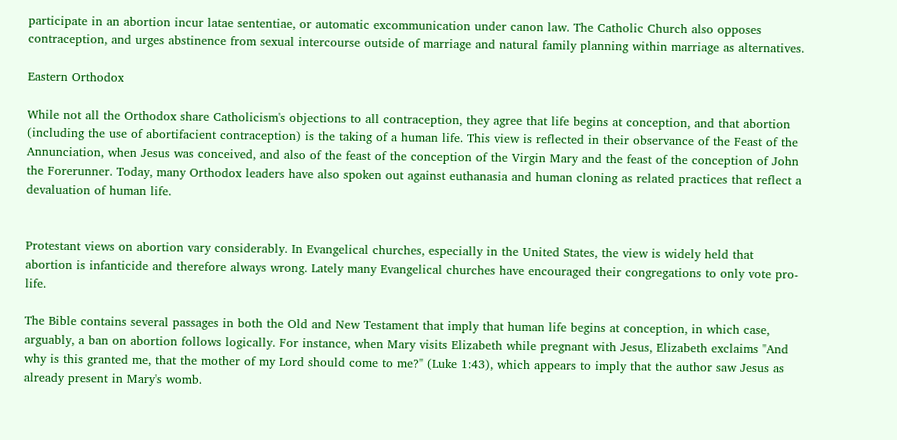participate in an abortion incur latae sententiae, or automatic excommunication under canon law. The Catholic Church also opposes contraception, and urges abstinence from sexual intercourse outside of marriage and natural family planning within marriage as alternatives.

Eastern Orthodox

While not all the Orthodox share Catholicism's objections to all contraception, they agree that life begins at conception, and that abortion (including the use of abortifacient contraception) is the taking of a human life. This view is reflected in their observance of the Feast of the Annunciation, when Jesus was conceived, and also of the feast of the conception of the Virgin Mary and the feast of the conception of John the Forerunner. Today, many Orthodox leaders have also spoken out against euthanasia and human cloning as related practices that reflect a devaluation of human life.


Protestant views on abortion vary considerably. In Evangelical churches, especially in the United States, the view is widely held that abortion is infanticide and therefore always wrong. Lately many Evangelical churches have encouraged their congregations to only vote pro-life.

The Bible contains several passages in both the Old and New Testament that imply that human life begins at conception, in which case, arguably, a ban on abortion follows logically. For instance, when Mary visits Elizabeth while pregnant with Jesus, Elizabeth exclaims "And why is this granted me, that the mother of my Lord should come to me?" (Luke 1:43), which appears to imply that the author saw Jesus as already present in Mary's womb.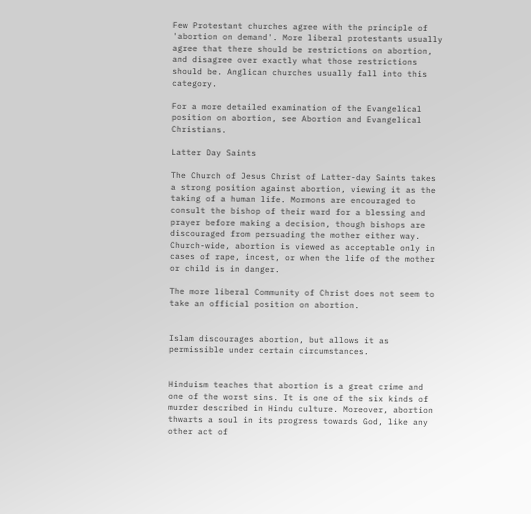Few Protestant churches agree with the principle of 'abortion on demand'. More liberal protestants usually agree that there should be restrictions on abortion, and disagree over exactly what those restrictions should be. Anglican churches usually fall into this category.

For a more detailed examination of the Evangelical position on abortion, see Abortion and Evangelical Christians.

Latter Day Saints

The Church of Jesus Christ of Latter-day Saints takes a strong position against abortion, viewing it as the taking of a human life. Mormons are encouraged to consult the bishop of their ward for a blessing and prayer before making a decision, though bishops are discouraged from persuading the mother either way. Church-wide, abortion is viewed as acceptable only in cases of rape, incest, or when the life of the mother or child is in danger.

The more liberal Community of Christ does not seem to take an official position on abortion.


Islam discourages abortion, but allows it as permissible under certain circumstances.


Hinduism teaches that abortion is a great crime and one of the worst sins. It is one of the six kinds of murder described in Hindu culture. Moreover, abortion thwarts a soul in its progress towards God, like any other act of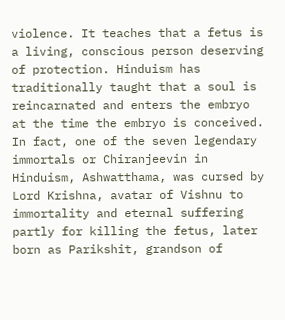violence. It teaches that a fetus is a living, conscious person deserving of protection. Hinduism has traditionally taught that a soul is reincarnated and enters the embryo at the time the embryo is conceived. In fact, one of the seven legendary immortals or Chiranjeevin in Hinduism, Ashwatthama, was cursed by Lord Krishna, avatar of Vishnu to immortality and eternal suffering partly for killing the fetus, later born as Parikshit, grandson of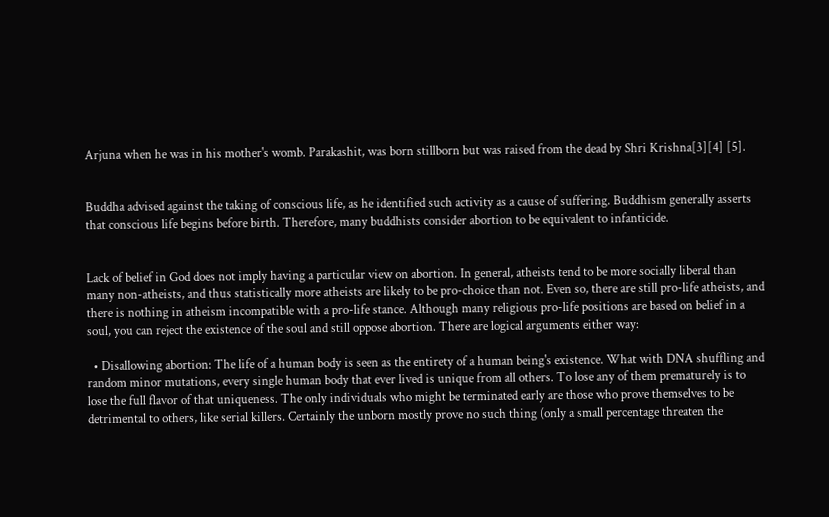Arjuna when he was in his mother's womb. Parakashit, was born stillborn but was raised from the dead by Shri Krishna[3][4] [5].


Buddha advised against the taking of conscious life, as he identified such activity as a cause of suffering. Buddhism generally asserts that conscious life begins before birth. Therefore, many buddhists consider abortion to be equivalent to infanticide.


Lack of belief in God does not imply having a particular view on abortion. In general, atheists tend to be more socially liberal than many non-atheists, and thus statistically more atheists are likely to be pro-choice than not. Even so, there are still pro-life atheists, and there is nothing in atheism incompatible with a pro-life stance. Although many religious pro-life positions are based on belief in a soul, you can reject the existence of the soul and still oppose abortion. There are logical arguments either way:

  • Disallowing abortion: The life of a human body is seen as the entirety of a human being's existence. What with DNA shuffling and random minor mutations, every single human body that ever lived is unique from all others. To lose any of them prematurely is to lose the full flavor of that uniqueness. The only individuals who might be terminated early are those who prove themselves to be detrimental to others, like serial killers. Certainly the unborn mostly prove no such thing (only a small percentage threaten the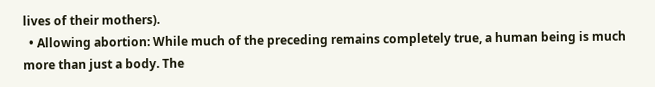lives of their mothers).
  • Allowing abortion: While much of the preceding remains completely true, a human being is much more than just a body. The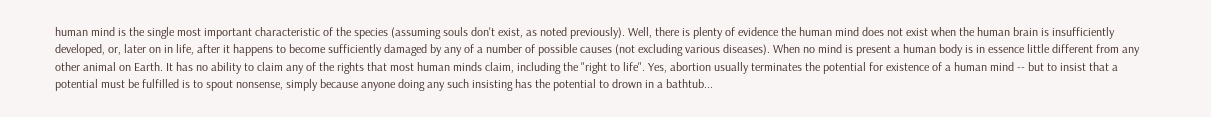human mind is the single most important characteristic of the species (assuming souls don't exist, as noted previously). Well, there is plenty of evidence the human mind does not exist when the human brain is insufficiently developed, or, later on in life, after it happens to become sufficiently damaged by any of a number of possible causes (not excluding various diseases). When no mind is present a human body is in essence little different from any other animal on Earth. It has no ability to claim any of the rights that most human minds claim, including the "right to life". Yes, abortion usually terminates the potential for existence of a human mind -- but to insist that a potential must be fulfilled is to spout nonsense, simply because anyone doing any such insisting has the potential to drown in a bathtub...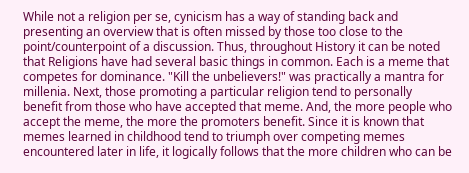While not a religion per se, cynicism has a way of standing back and presenting an overview that is often missed by those too close to the point/counterpoint of a discussion. Thus, throughout History it can be noted that Religions have had several basic things in common. Each is a meme that competes for dominance. "Kill the unbelievers!" was practically a mantra for millenia. Next, those promoting a particular religion tend to personally benefit from those who have accepted that meme. And, the more people who accept the meme, the more the promoters benefit. Since it is known that memes learned in childhood tend to triumph over competing memes encountered later in life, it logically follows that the more children who can be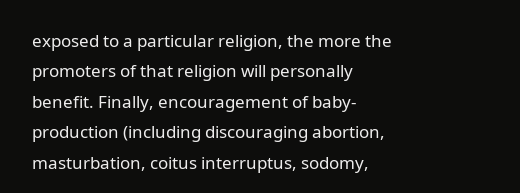exposed to a particular religion, the more the promoters of that religion will personally benefit. Finally, encouragement of baby-production (including discouraging abortion, masturbation, coitus interruptus, sodomy,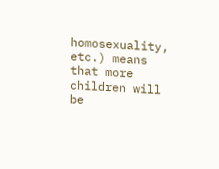homosexuality, etc.) means that more children will be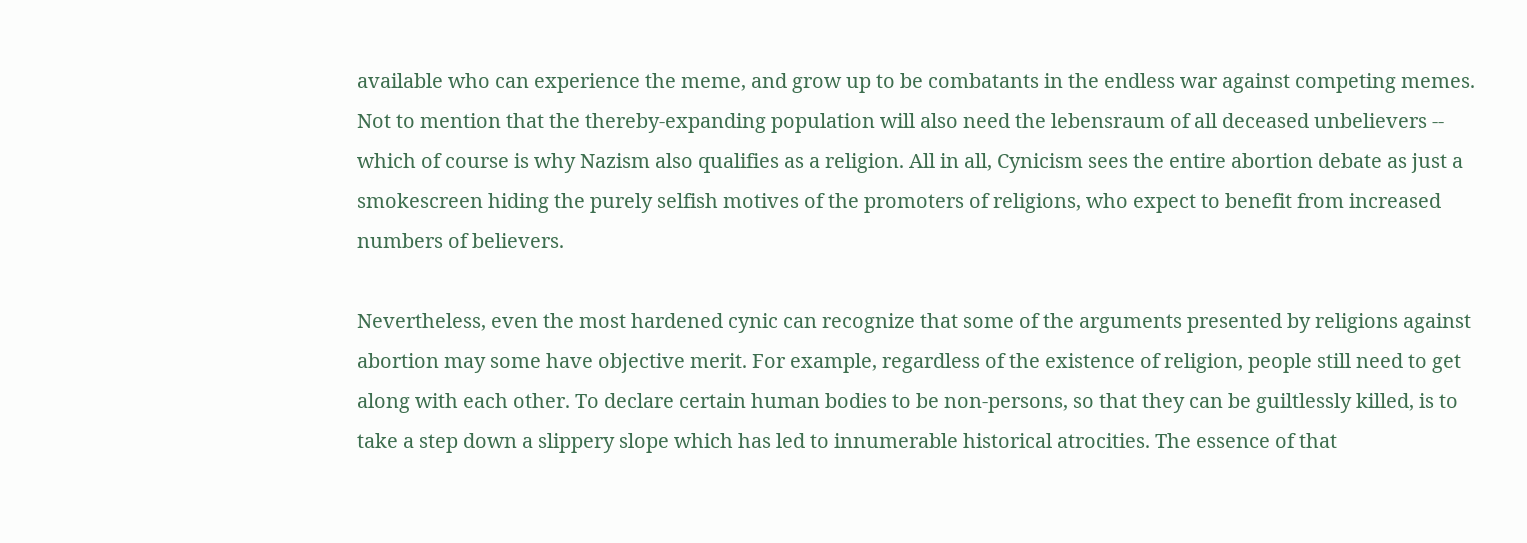available who can experience the meme, and grow up to be combatants in the endless war against competing memes. Not to mention that the thereby-expanding population will also need the lebensraum of all deceased unbelievers -- which of course is why Nazism also qualifies as a religion. All in all, Cynicism sees the entire abortion debate as just a smokescreen hiding the purely selfish motives of the promoters of religions, who expect to benefit from increased numbers of believers.

Nevertheless, even the most hardened cynic can recognize that some of the arguments presented by religions against abortion may some have objective merit. For example, regardless of the existence of religion, people still need to get along with each other. To declare certain human bodies to be non-persons, so that they can be guiltlessly killed, is to take a step down a slippery slope which has led to innumerable historical atrocities. The essence of that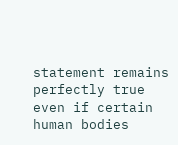statement remains perfectly true even if certain human bodies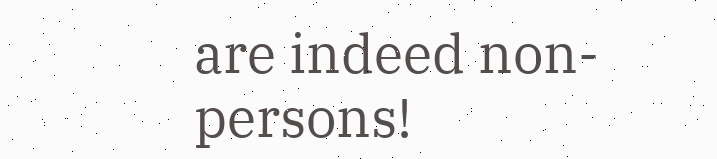are indeed non-persons!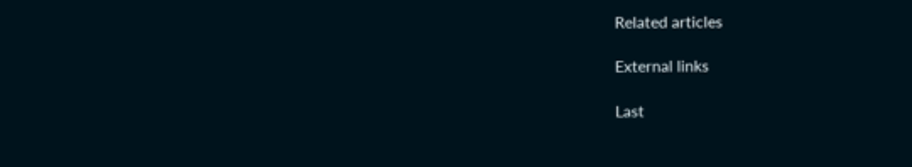Related articles

External links

Last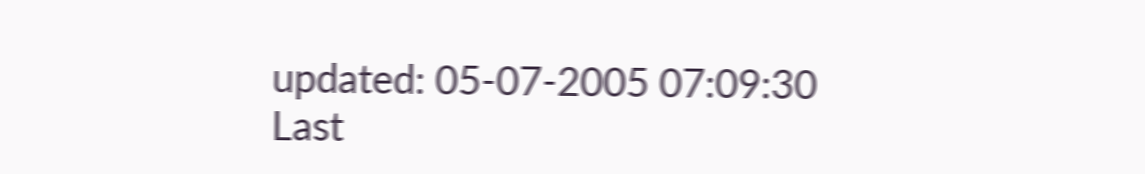updated: 05-07-2005 07:09:30
Last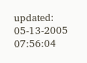updated: 05-13-2005 07:56:04